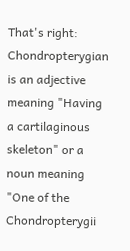That's right: Chondropterygian is an adjective meaning "Having a cartilaginous skeleton" or a noun meaning "One of the Chondropterygii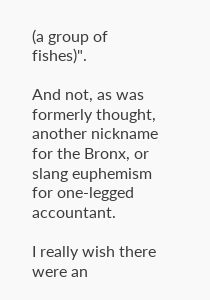(a group of fishes)".

And not, as was formerly thought, another nickname for the Bronx, or slang euphemism for one-legged accountant.

I really wish there were an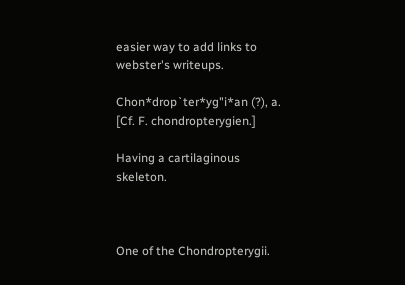easier way to add links to webster's writeups.

Chon*drop`ter*yg"i*an (?), a. [Cf. F. chondropterygien.]

Having a cartilaginous skeleton.



One of the Chondropterygii.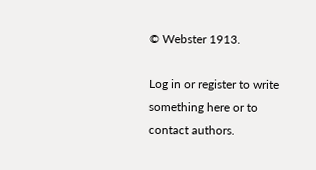© Webster 1913.

Log in or register to write something here or to contact authors.